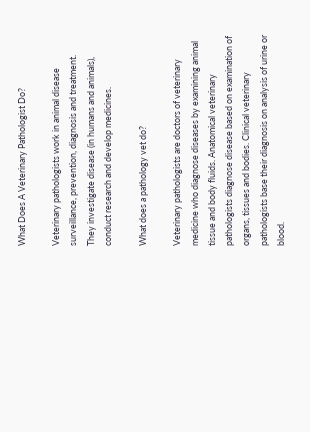What Does A Veterinary Pathologist Do?

Veterinary pathologists work in animal disease surveillance, prevention, diagnosis and treatment. They investigate disease (in humans and animals), conduct research and develop medicines.

What does a pathology vet do?

Veterinary pathologists are doctors of veterinary medicine who diagnose diseases by examining animal tissue and body fluids. Anatomical veterinary pathologists diagnose disease based on examination of organs, tissues and bodies. Clinical veterinary pathologists base their diagnosis on analysis of urine or blood.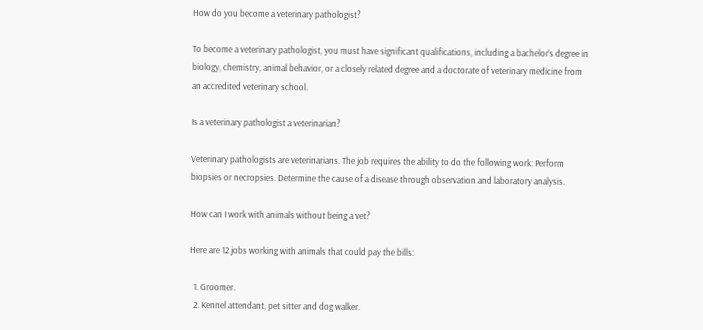How do you become a veterinary pathologist?

To become a veterinary pathologist, you must have significant qualifications, including a bachelor’s degree in biology, chemistry, animal behavior, or a closely related degree and a doctorate of veterinary medicine from an accredited veterinary school.

Is a veterinary pathologist a veterinarian?

Veterinary pathologists are veterinarians. The job requires the ability to do the following work: Perform biopsies or necropsies. Determine the cause of a disease through observation and laboratory analysis.

How can I work with animals without being a vet?

Here are 12 jobs working with animals that could pay the bills:

  1. Groomer.
  2. Kennel attendant, pet sitter and dog walker.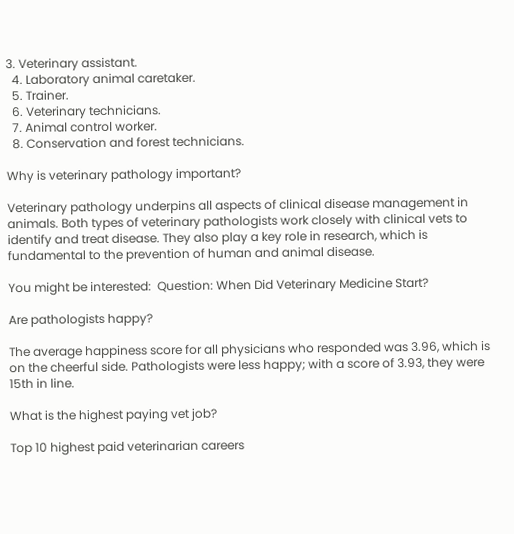3. Veterinary assistant.
  4. Laboratory animal caretaker.
  5. Trainer.
  6. Veterinary technicians.
  7. Animal control worker.
  8. Conservation and forest technicians.

Why is veterinary pathology important?

Veterinary pathology underpins all aspects of clinical disease management in animals. Both types of veterinary pathologists work closely with clinical vets to identify and treat disease. They also play a key role in research, which is fundamental to the prevention of human and animal disease.

You might be interested:  Question: When Did Veterinary Medicine Start?

Are pathologists happy?

The average happiness score for all physicians who responded was 3.96, which is on the cheerful side. Pathologists were less happy; with a score of 3.93, they were 15th in line.

What is the highest paying vet job?

Top 10 highest paid veterinarian careers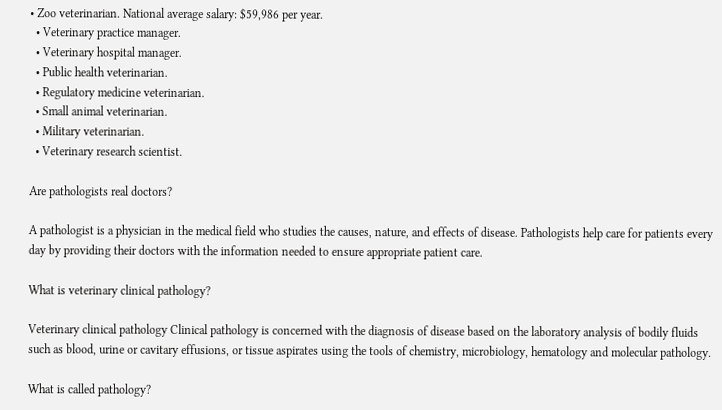• Zoo veterinarian. National average salary: $59,986 per year.
  • Veterinary practice manager.
  • Veterinary hospital manager.
  • Public health veterinarian.
  • Regulatory medicine veterinarian.
  • Small animal veterinarian.
  • Military veterinarian.
  • Veterinary research scientist.

Are pathologists real doctors?

A pathologist is a physician in the medical field who studies the causes, nature, and effects of disease. Pathologists help care for patients every day by providing their doctors with the information needed to ensure appropriate patient care.

What is veterinary clinical pathology?

Veterinary clinical pathology Clinical pathology is concerned with the diagnosis of disease based on the laboratory analysis of bodily fluids such as blood, urine or cavitary effusions, or tissue aspirates using the tools of chemistry, microbiology, hematology and molecular pathology.

What is called pathology?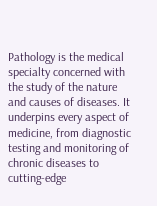Pathology is the medical specialty concerned with the study of the nature and causes of diseases. It underpins every aspect of medicine, from diagnostic testing and monitoring of chronic diseases to cutting-edge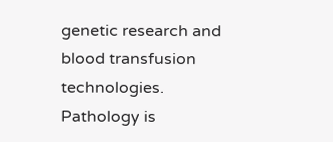genetic research and blood transfusion technologies. Pathology is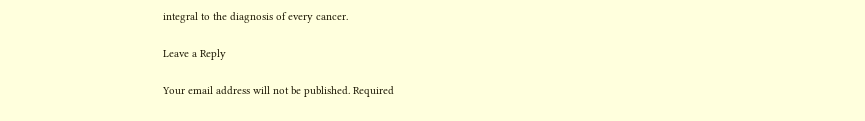integral to the diagnosis of every cancer.

Leave a Reply

Your email address will not be published. Required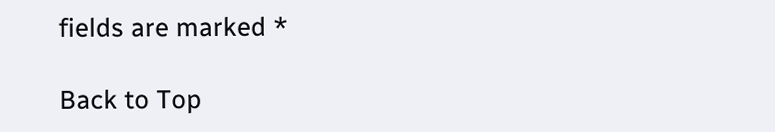fields are marked *

Back to Top